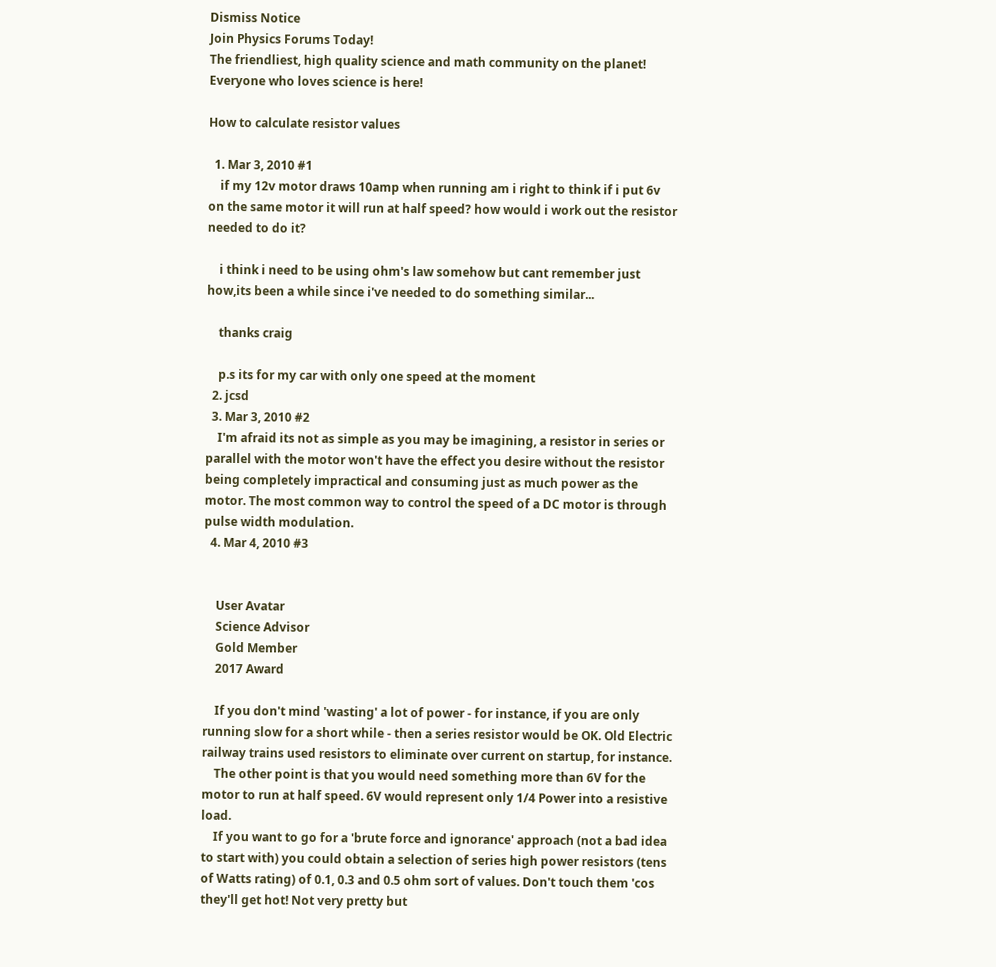Dismiss Notice
Join Physics Forums Today!
The friendliest, high quality science and math community on the planet! Everyone who loves science is here!

How to calculate resistor values

  1. Mar 3, 2010 #1
    if my 12v motor draws 10amp when running am i right to think if i put 6v on the same motor it will run at half speed? how would i work out the resistor needed to do it?

    i think i need to be using ohm's law somehow but cant remember just how,its been a while since i've needed to do something similar...

    thanks craig

    p.s its for my car with only one speed at the moment
  2. jcsd
  3. Mar 3, 2010 #2
    I'm afraid its not as simple as you may be imagining, a resistor in series or parallel with the motor won't have the effect you desire without the resistor being completely impractical and consuming just as much power as the motor. The most common way to control the speed of a DC motor is through pulse width modulation.
  4. Mar 4, 2010 #3


    User Avatar
    Science Advisor
    Gold Member
    2017 Award

    If you don't mind 'wasting' a lot of power - for instance, if you are only running slow for a short while - then a series resistor would be OK. Old Electric railway trains used resistors to eliminate over current on startup, for instance.
    The other point is that you would need something more than 6V for the motor to run at half speed. 6V would represent only 1/4 Power into a resistive load.
    If you want to go for a 'brute force and ignorance' approach (not a bad idea to start with) you could obtain a selection of series high power resistors (tens of Watts rating) of 0.1, 0.3 and 0.5 ohm sort of values. Don't touch them 'cos they'll get hot! Not very pretty but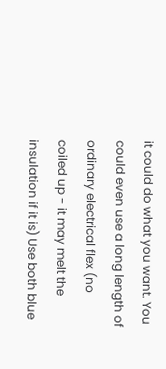it could do what you want. You could even use a long length of ordinary electrical flex (no coiled up - it may melt the insulation if it is) Use both blue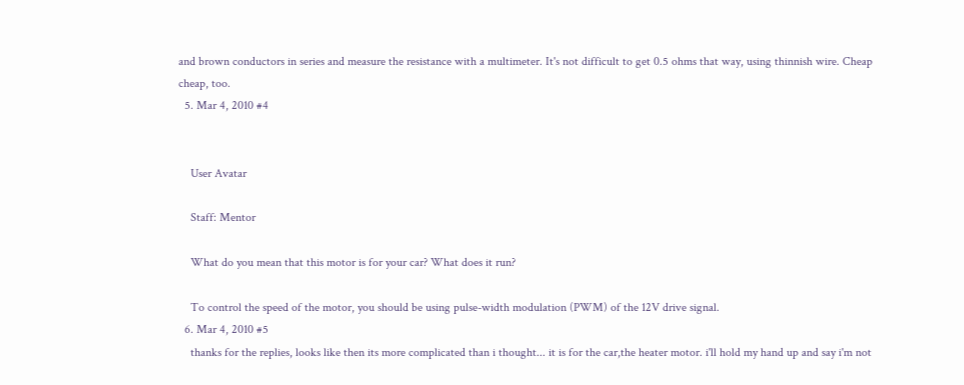and brown conductors in series and measure the resistance with a multimeter. It's not difficult to get 0.5 ohms that way, using thinnish wire. Cheap cheap, too.
  5. Mar 4, 2010 #4


    User Avatar

    Staff: Mentor

    What do you mean that this motor is for your car? What does it run?

    To control the speed of the motor, you should be using pulse-width modulation (PWM) of the 12V drive signal.
  6. Mar 4, 2010 #5
    thanks for the replies, looks like then its more complicated than i thought... it is for the car,the heater motor. i'll hold my hand up and say i'm not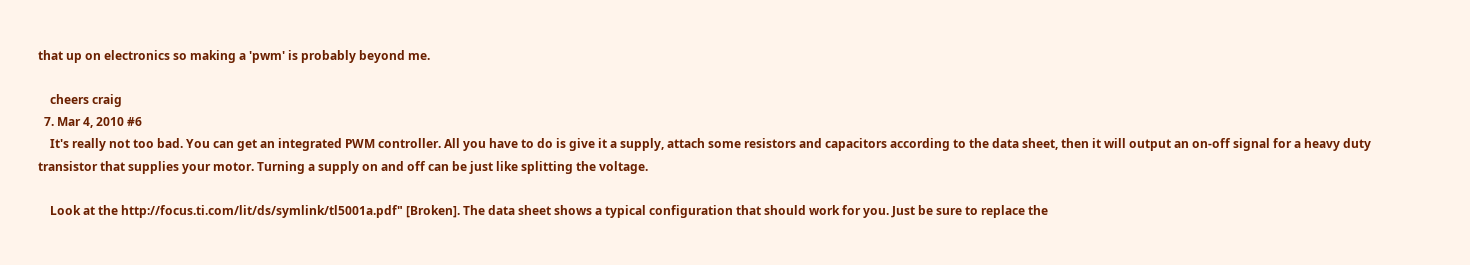that up on electronics so making a 'pwm' is probably beyond me.

    cheers craig
  7. Mar 4, 2010 #6
    It's really not too bad. You can get an integrated PWM controller. All you have to do is give it a supply, attach some resistors and capacitors according to the data sheet, then it will output an on-off signal for a heavy duty transistor that supplies your motor. Turning a supply on and off can be just like splitting the voltage.

    Look at the http://focus.ti.com/lit/ds/symlink/tl5001a.pdf" [Broken]. The data sheet shows a typical configuration that should work for you. Just be sure to replace the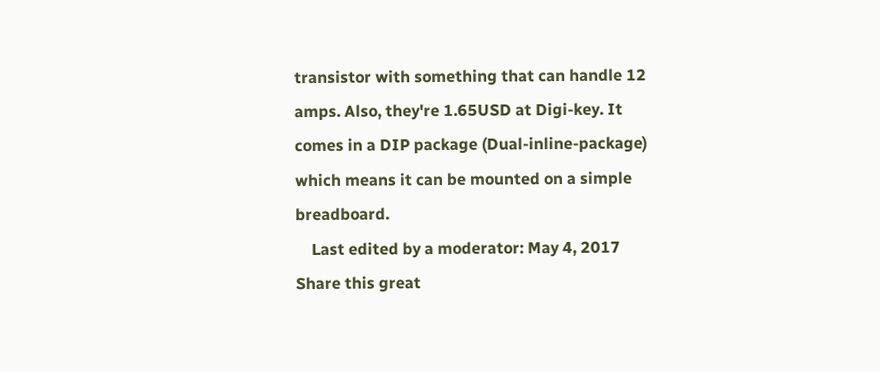transistor with something that can handle 12 amps. Also, they're 1.65USD at Digi-key. It comes in a DIP package (Dual-inline-package) which means it can be mounted on a simple breadboard.
    Last edited by a moderator: May 4, 2017
Share this great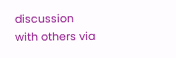discussion with others via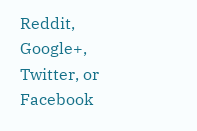Reddit, Google+, Twitter, or Facebook